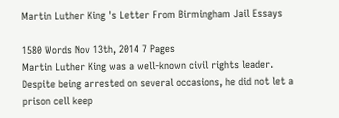Martin Luther King 's Letter From Birmingham Jail Essays

1580 Words Nov 13th, 2014 7 Pages
Martin Luther King was a well-known civil rights leader. Despite being arrested on several occasions, he did not let a prison cell keep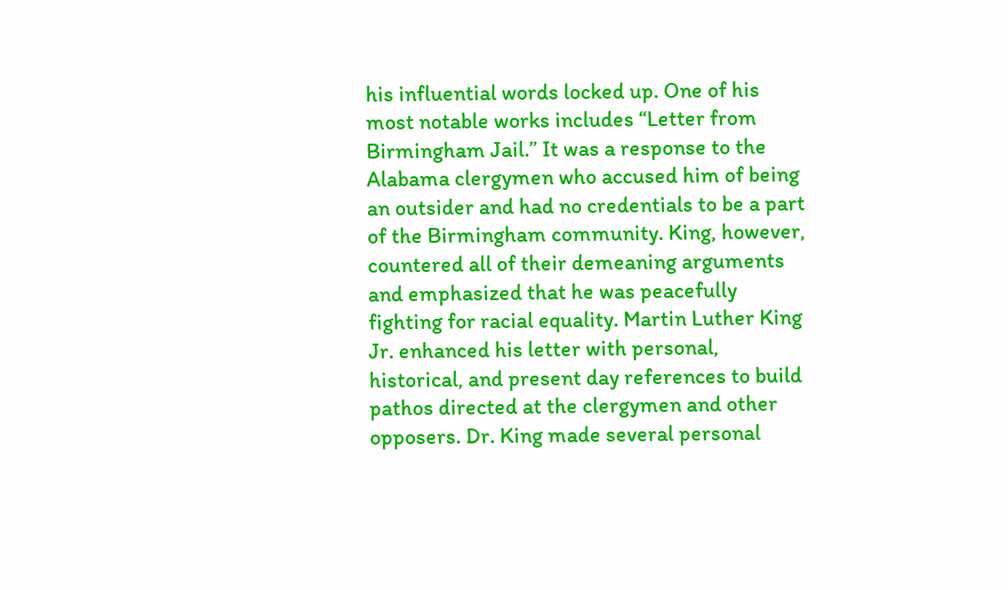his influential words locked up. One of his most notable works includes “Letter from Birmingham Jail.” It was a response to the Alabama clergymen who accused him of being an outsider and had no credentials to be a part of the Birmingham community. King, however, countered all of their demeaning arguments and emphasized that he was peacefully fighting for racial equality. Martin Luther King Jr. enhanced his letter with personal, historical, and present day references to build pathos directed at the clergymen and other opposers. Dr. King made several personal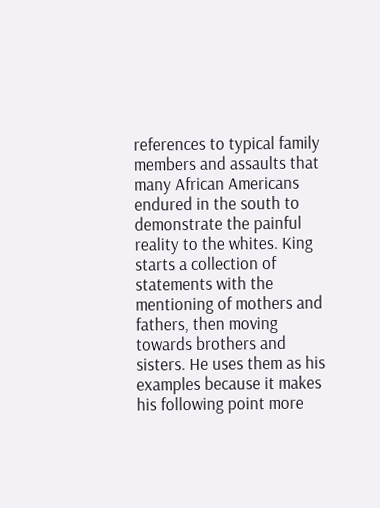references to typical family members and assaults that many African Americans endured in the south to demonstrate the painful reality to the whites. King starts a collection of statements with the mentioning of mothers and fathers, then moving towards brothers and sisters. He uses them as his examples because it makes his following point more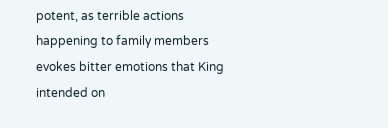potent, as terrible actions happening to family members evokes bitter emotions that King intended on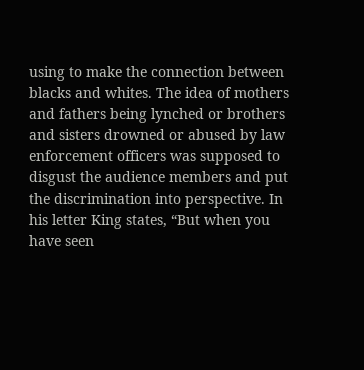using to make the connection between blacks and whites. The idea of mothers and fathers being lynched or brothers and sisters drowned or abused by law enforcement officers was supposed to disgust the audience members and put the discrimination into perspective. In his letter King states, “But when you have seen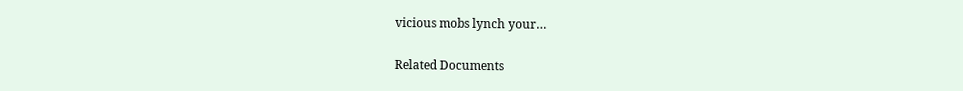vicious mobs lynch your…

Related Documents